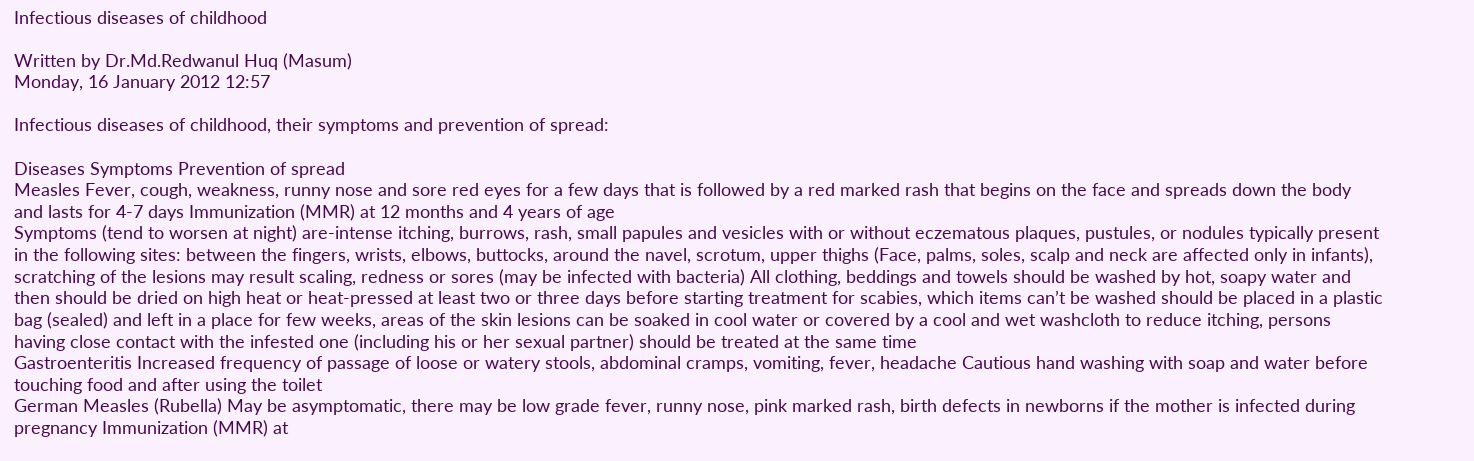Infectious diseases of childhood

Written by Dr.Md.Redwanul Huq (Masum)
Monday, 16 January 2012 12:57

Infectious diseases of childhood, their symptoms and prevention of spread:

Diseases Symptoms Prevention of spread
Measles Fever, cough, weakness, runny nose and sore red eyes for a few days that is followed by a red marked rash that begins on the face and spreads down the body and lasts for 4-7 days Immunization (MMR) at 12 months and 4 years of age
Symptoms (tend to worsen at night) are-intense itching, burrows, rash, small papules and vesicles with or without eczematous plaques, pustules, or nodules typically present in the following sites: between the fingers, wrists, elbows, buttocks, around the navel, scrotum, upper thighs (Face, palms, soles, scalp and neck are affected only in infants), scratching of the lesions may result scaling, redness or sores (may be infected with bacteria) All clothing, beddings and towels should be washed by hot, soapy water and then should be dried on high heat or heat-pressed at least two or three days before starting treatment for scabies, which items can’t be washed should be placed in a plastic bag (sealed) and left in a place for few weeks, areas of the skin lesions can be soaked in cool water or covered by a cool and wet washcloth to reduce itching, persons having close contact with the infested one (including his or her sexual partner) should be treated at the same time
Gastroenteritis Increased frequency of passage of loose or watery stools, abdominal cramps, vomiting, fever, headache Cautious hand washing with soap and water before touching food and after using the toilet
German Measles (Rubella) May be asymptomatic, there may be low grade fever, runny nose, pink marked rash, birth defects in newborns if the mother is infected during pregnancy Immunization (MMR) at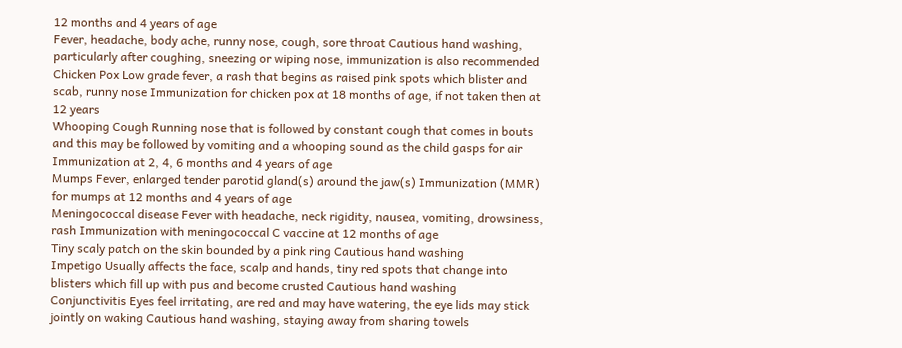12 months and 4 years of age
Fever, headache, body ache, runny nose, cough, sore throat Cautious hand washing, particularly after coughing, sneezing or wiping nose, immunization is also recommended
Chicken Pox Low grade fever, a rash that begins as raised pink spots which blister and scab, runny nose Immunization for chicken pox at 18 months of age, if not taken then at 12 years
Whooping Cough Running nose that is followed by constant cough that comes in bouts and this may be followed by vomiting and a whooping sound as the child gasps for air Immunization at 2, 4, 6 months and 4 years of age
Mumps Fever, enlarged tender parotid gland(s) around the jaw(s) Immunization (MMR) for mumps at 12 months and 4 years of age
Meningococcal disease Fever with headache, neck rigidity, nausea, vomiting, drowsiness, rash Immunization with meningococcal C vaccine at 12 months of age
Tiny scaly patch on the skin bounded by a pink ring Cautious hand washing
Impetigo Usually affects the face, scalp and hands, tiny red spots that change into blisters which fill up with pus and become crusted Cautious hand washing
Conjunctivitis Eyes feel irritating, are red and may have watering, the eye lids may stick jointly on waking Cautious hand washing, staying away from sharing towels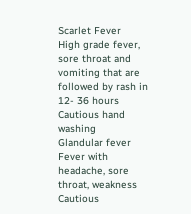Scarlet Fever
High grade fever, sore throat and vomiting that are followed by rash in 12- 36 hours Cautious hand washing
Glandular fever
Fever with headache, sore throat, weakness Cautious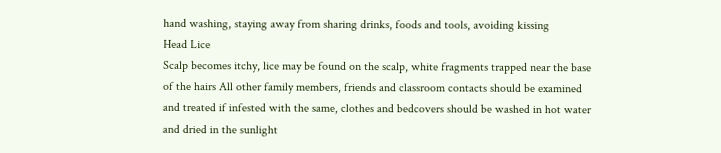hand washing, staying away from sharing drinks, foods and tools, avoiding kissing
Head Lice
Scalp becomes itchy, lice may be found on the scalp, white fragments trapped near the base of the hairs All other family members, friends and classroom contacts should be examined and treated if infested with the same, clothes and bedcovers should be washed in hot water and dried in the sunlight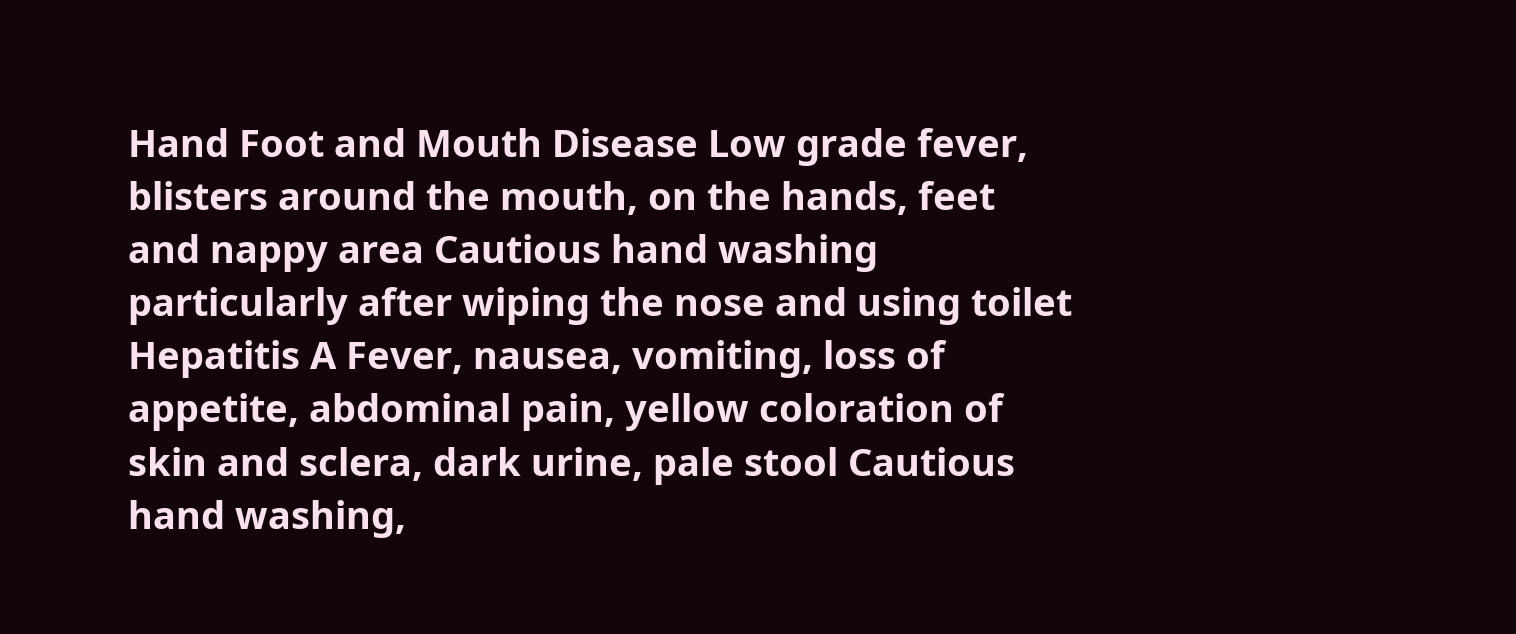Hand Foot and Mouth Disease Low grade fever, blisters around the mouth, on the hands, feet and nappy area Cautious hand washing particularly after wiping the nose and using toilet
Hepatitis A Fever, nausea, vomiting, loss of appetite, abdominal pain, yellow coloration of skin and sclera, dark urine, pale stool Cautious hand washing,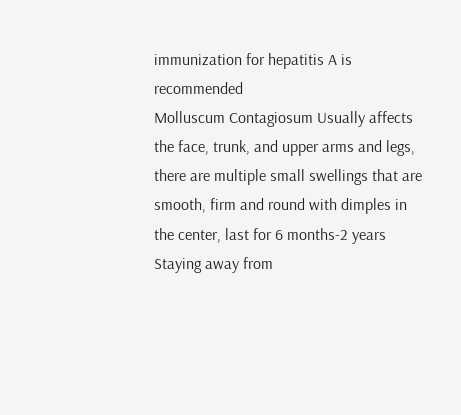immunization for hepatitis A is recommended
Molluscum Contagiosum Usually affects the face, trunk, and upper arms and legs, there are multiple small swellings that are smooth, firm and round with dimples in the center, last for 6 months-2 years Staying away from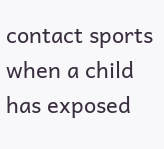contact sports when a child has exposed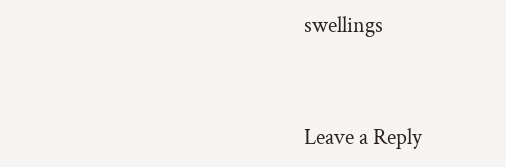swellings


Leave a Reply